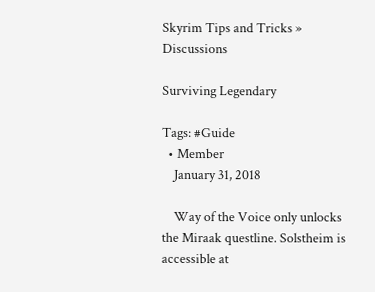Skyrim Tips and Tricks » Discussions

Surviving Legendary

Tags: #Guide
  • Member
    January 31, 2018

    Way of the Voice only unlocks the Miraak questline. Solstheim is accessible at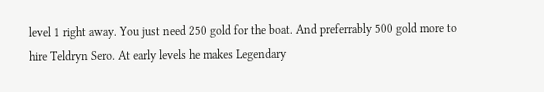level 1 right away. You just need 250 gold for the boat. And preferrably 500 gold more to hire Teldryn Sero. At early levels he makes Legendary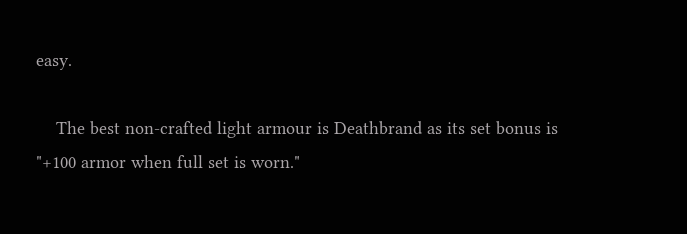easy.

    The best non-crafted light armour is Deathbrand as its set bonus is "+100 armor when full set is worn."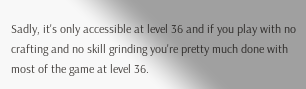Sadly, it's only accessible at level 36 and if you play with no crafting and no skill grinding you're pretty much done with most of the game at level 36.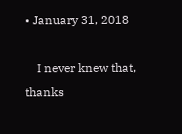• January 31, 2018

    I never knew that, thanks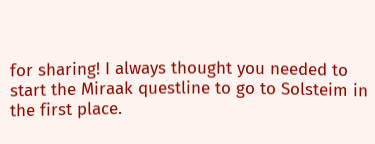for sharing! I always thought you needed to start the Miraak questline to go to Solsteim in the first place.